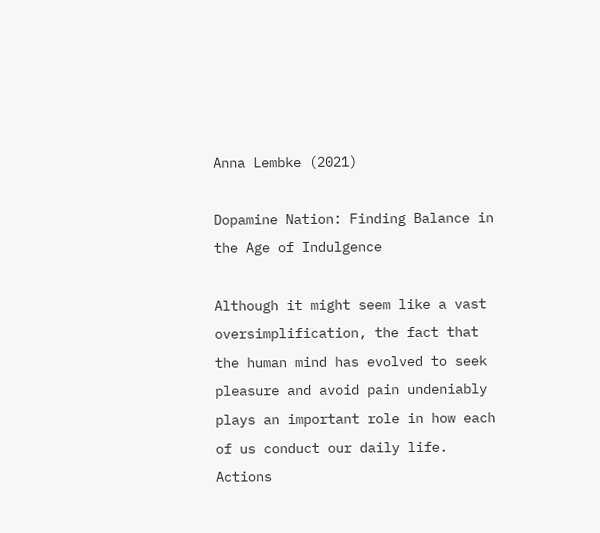Anna Lembke (2021)

Dopamine Nation: Finding Balance in the Age of Indulgence

Although it might seem like a vast oversimplification, the fact that the human mind has evolved to seek pleasure and avoid pain undeniably plays an important role in how each of us conduct our daily life. Actions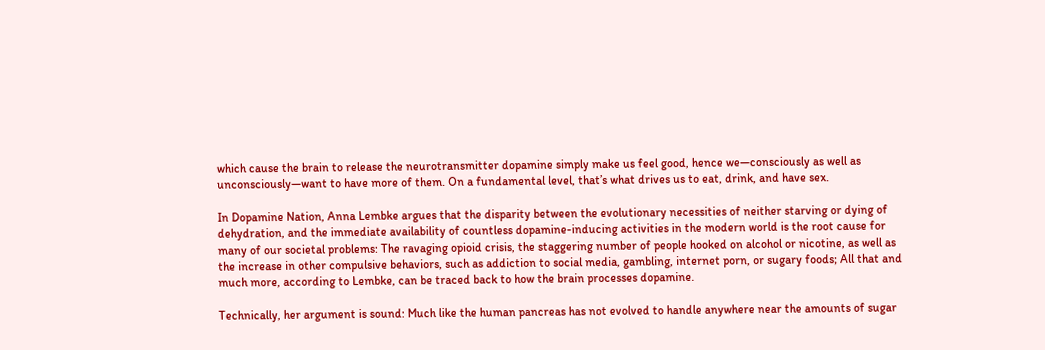which cause the brain to release the neurotransmitter dopamine simply make us feel good, hence we—consciously as well as unconsciously—want to have more of them. On a fundamental level, that’s what drives us to eat, drink, and have sex.

In Dopamine Nation, Anna Lembke argues that the disparity between the evolutionary necessities of neither starving or dying of dehydration, and the immediate availability of countless dopamine-inducing activities in the modern world is the root cause for many of our societal problems: The ravaging opioid crisis, the staggering number of people hooked on alcohol or nicotine, as well as the increase in other compulsive behaviors, such as addiction to social media, gambling, internet porn, or sugary foods; All that and much more, according to Lembke, can be traced back to how the brain processes dopamine.

Technically, her argument is sound: Much like the human pancreas has not evolved to handle anywhere near the amounts of sugar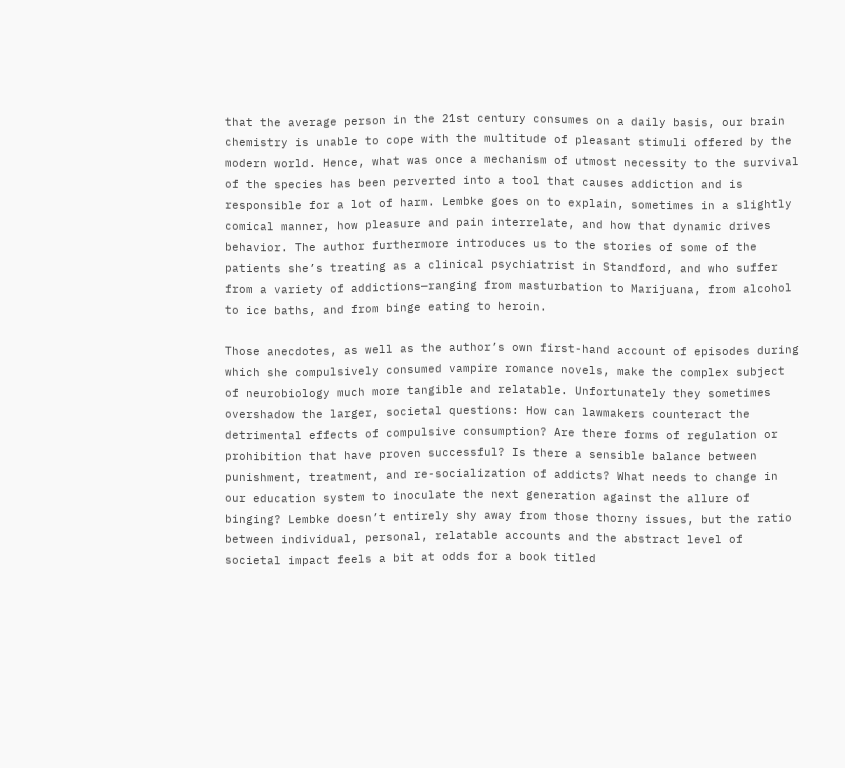that the average person in the 21st century consumes on a daily basis, our brain chemistry is unable to cope with the multitude of pleasant stimuli offered by the modern world. Hence, what was once a mechanism of utmost necessity to the survival of the species has been perverted into a tool that causes addiction and is responsible for a lot of harm. Lembke goes on to explain, sometimes in a slightly comical manner, how pleasure and pain interrelate, and how that dynamic drives behavior. The author furthermore introduces us to the stories of some of the patients she’s treating as a clinical psychiatrist in Standford, and who suffer from a variety of addictions—ranging from masturbation to Marijuana, from alcohol to ice baths, and from binge eating to heroin.

Those anecdotes, as well as the author’s own first-hand account of episodes during which she compulsively consumed vampire romance novels, make the complex subject of neurobiology much more tangible and relatable. Unfortunately they sometimes overshadow the larger, societal questions: How can lawmakers counteract the detrimental effects of compulsive consumption? Are there forms of regulation or prohibition that have proven successful? Is there a sensible balance between punishment, treatment, and re-socialization of addicts? What needs to change in our education system to inoculate the next generation against the allure of binging? Lembke doesn’t entirely shy away from those thorny issues, but the ratio between individual, personal, relatable accounts and the abstract level of societal impact feels a bit at odds for a book titled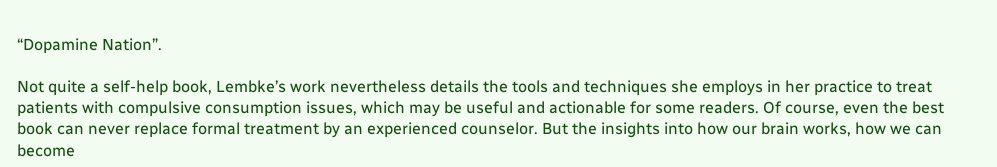“Dopamine Nation”.

Not quite a self-help book, Lembke’s work nevertheless details the tools and techniques she employs in her practice to treat patients with compulsive consumption issues, which may be useful and actionable for some readers. Of course, even the best book can never replace formal treatment by an experienced counselor. But the insights into how our brain works, how we can become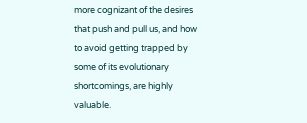more cognizant of the desires that push and pull us, and how to avoid getting trapped by some of its evolutionary shortcomings, are highly valuable.